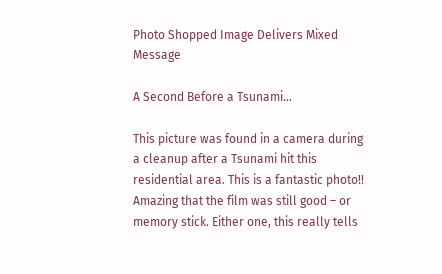Photo Shopped Image Delivers Mixed Message

A Second Before a Tsunami…

This picture was found in a camera during a cleanup after a Tsunami hit this residential area. This is a fantastic photo!! Amazing that the film was still good – or memory stick. Either one, this really tells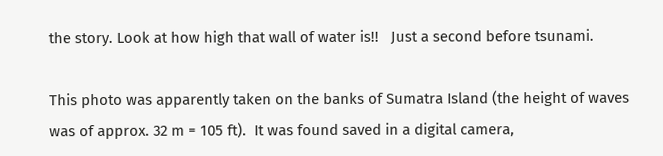the story. Look at how high that wall of water is!!   Just a second before tsunami.

This photo was apparently taken on the banks of Sumatra Island (the height of waves was of approx. 32 m = 105 ft).  It was found saved in a digital camera,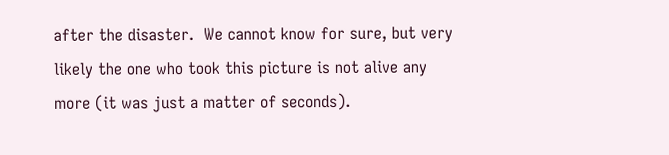after the disaster.  We cannot know for sure, but very likely the one who took this picture is not alive any more (it was just a matter of seconds).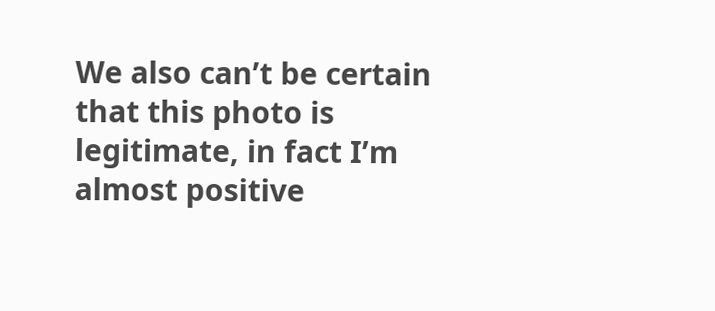We also can’t be certain that this photo is legitimate, in fact I’m almost positive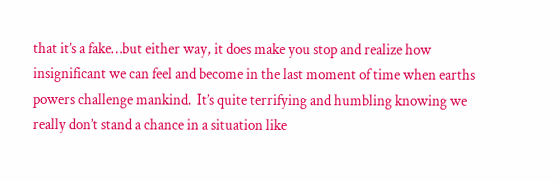that it’s a fake…but either way, it does make you stop and realize how insignificant we can feel and become in the last moment of time when earths powers challenge mankind.  It’s quite terrifying and humbling knowing we really don’t stand a chance in a situation like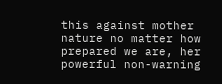this against mother nature no matter how prepared we are, her powerful non-warning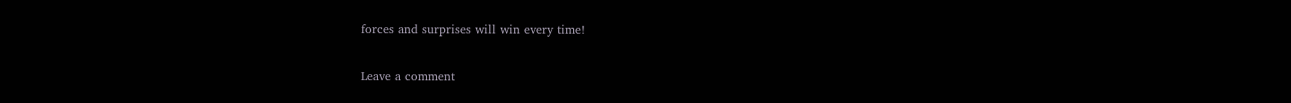forces and surprises will win every time!

Leave a comment